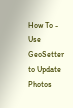How To - Use GeoSetter to Update Photos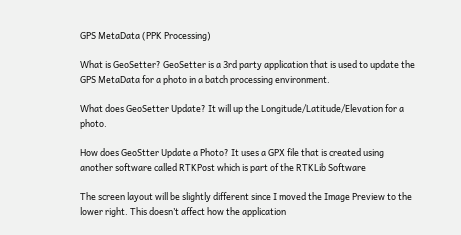GPS MetaData (PPK Processing)

What is GeoSetter? GeoSetter is a 3rd party application that is used to update the GPS MetaData for a photo in a batch processing environment.

What does GeoSetter Update? It will up the Longitude/Latitude/Elevation for a photo.

How does GeoStter Update a Photo? It uses a GPX file that is created using another software called RTKPost which is part of the RTKLib Software

The screen layout will be slightly different since I moved the Image Preview to the lower right. This doesn’t affect how the application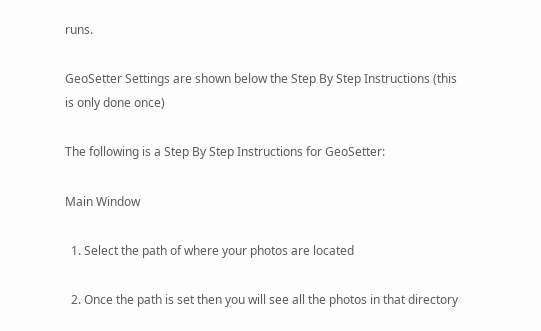runs.

GeoSetter Settings are shown below the Step By Step Instructions (this is only done once)

The following is a Step By Step Instructions for GeoSetter:

Main Window

  1. Select the path of where your photos are located

  2. Once the path is set then you will see all the photos in that directory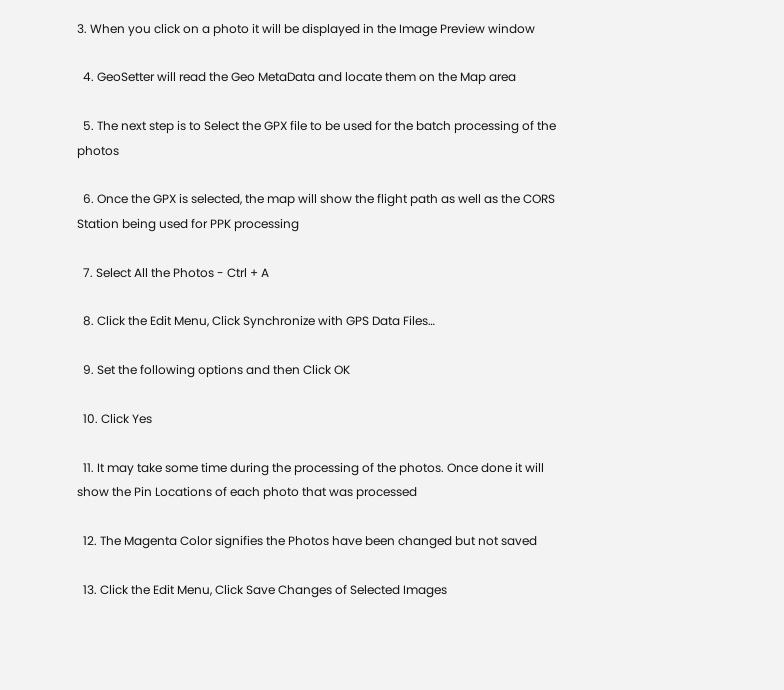3. When you click on a photo it will be displayed in the Image Preview window

  4. GeoSetter will read the Geo MetaData and locate them on the Map area

  5. The next step is to Select the GPX file to be used for the batch processing of the photos

  6. Once the GPX is selected, the map will show the flight path as well as the CORS Station being used for PPK processing

  7. Select All the Photos - Ctrl + A

  8. Click the Edit Menu, Click Synchronize with GPS Data Files…

  9. Set the following options and then Click OK

  10. Click Yes

  11. It may take some time during the processing of the photos. Once done it will show the Pin Locations of each photo that was processed

  12. The Magenta Color signifies the Photos have been changed but not saved

  13. Click the Edit Menu, Click Save Changes of Selected Images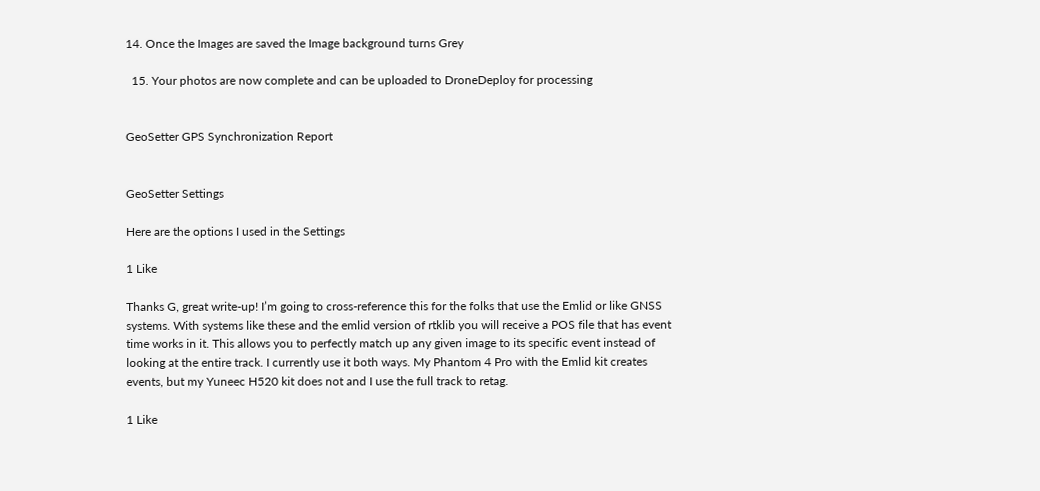14. Once the Images are saved the Image background turns Grey

  15. Your photos are now complete and can be uploaded to DroneDeploy for processing


GeoSetter GPS Synchronization Report


GeoSetter Settings

Here are the options I used in the Settings

1 Like

Thanks G, great write-up! I’m going to cross-reference this for the folks that use the Emlid or like GNSS systems. With systems like these and the emlid version of rtklib you will receive a POS file that has event time works in it. This allows you to perfectly match up any given image to its specific event instead of looking at the entire track. I currently use it both ways. My Phantom 4 Pro with the Emlid kit creates events, but my Yuneec H520 kit does not and I use the full track to retag.

1 Like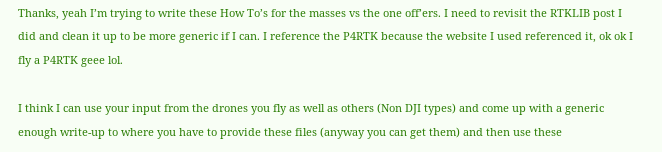Thanks, yeah I’m trying to write these How To’s for the masses vs the one off’ers. I need to revisit the RTKLIB post I did and clean it up to be more generic if I can. I reference the P4RTK because the website I used referenced it, ok ok I fly a P4RTK geee lol.

I think I can use your input from the drones you fly as well as others (Non DJI types) and come up with a generic enough write-up to where you have to provide these files (anyway you can get them) and then use these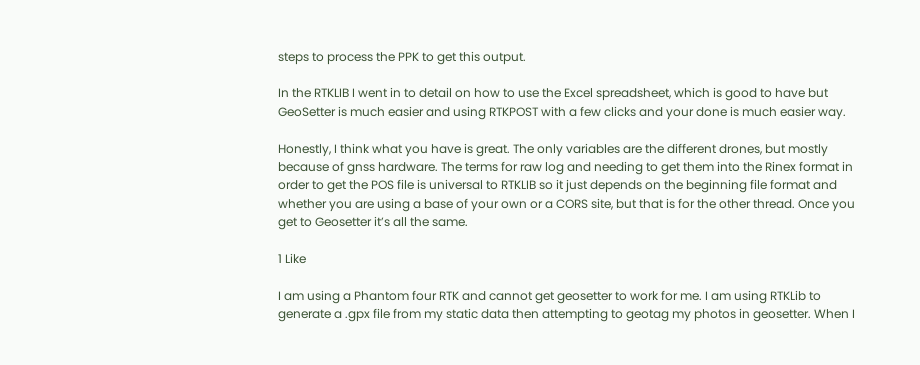steps to process the PPK to get this output.

In the RTKLIB I went in to detail on how to use the Excel spreadsheet, which is good to have but GeoSetter is much easier and using RTKPOST with a few clicks and your done is much easier way.

Honestly, I think what you have is great. The only variables are the different drones, but mostly because of gnss hardware. The terms for raw log and needing to get them into the Rinex format in order to get the POS file is universal to RTKLIB so it just depends on the beginning file format and whether you are using a base of your own or a CORS site, but that is for the other thread. Once you get to Geosetter it’s all the same.

1 Like

I am using a Phantom four RTK and cannot get geosetter to work for me. I am using RTKLib to generate a .gpx file from my static data then attempting to geotag my photos in geosetter. When I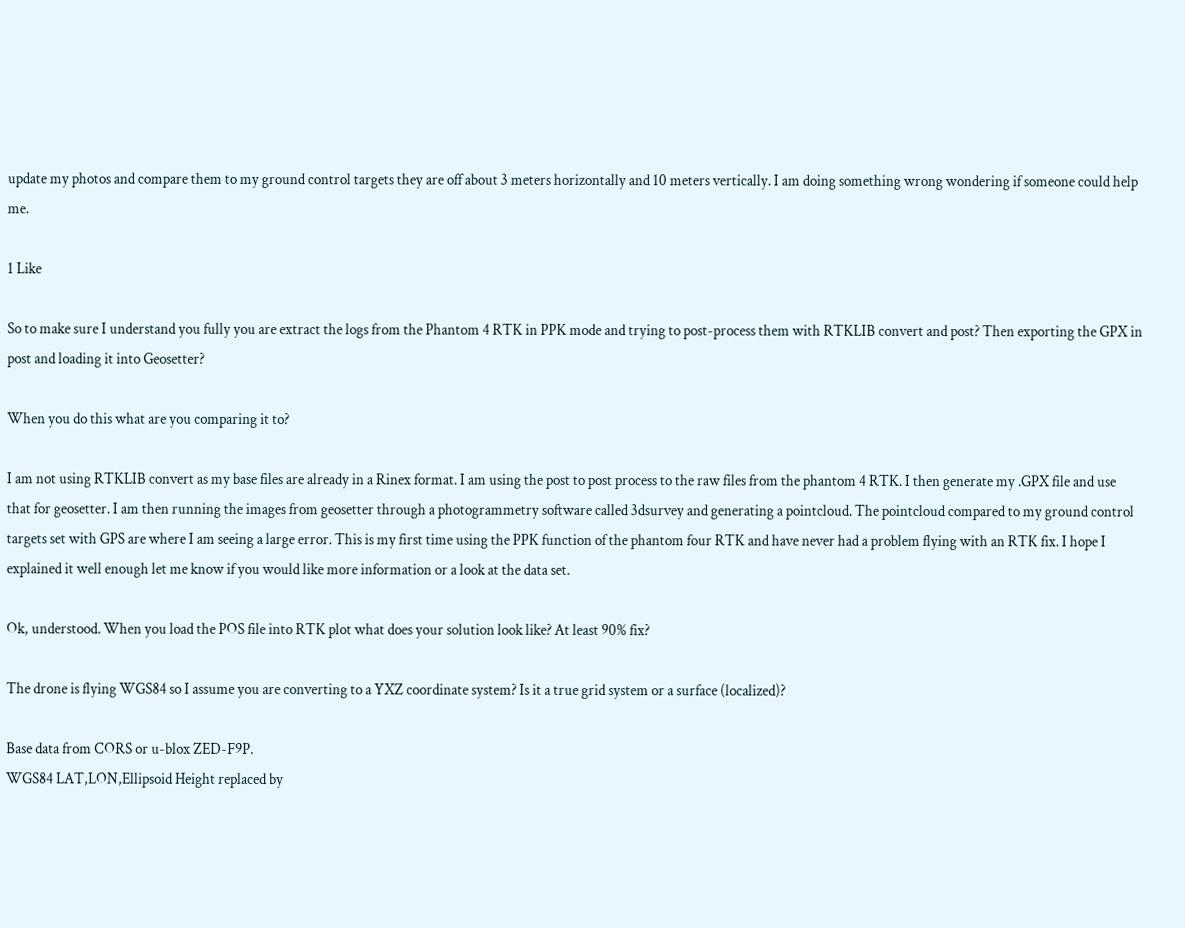update my photos and compare them to my ground control targets they are off about 3 meters horizontally and 10 meters vertically. I am doing something wrong wondering if someone could help me.

1 Like

So to make sure I understand you fully you are extract the logs from the Phantom 4 RTK in PPK mode and trying to post-process them with RTKLIB convert and post? Then exporting the GPX in post and loading it into Geosetter?

When you do this what are you comparing it to?

I am not using RTKLIB convert as my base files are already in a Rinex format. I am using the post to post process to the raw files from the phantom 4 RTK. I then generate my .GPX file and use that for geosetter. I am then running the images from geosetter through a photogrammetry software called 3dsurvey and generating a pointcloud. The pointcloud compared to my ground control targets set with GPS are where I am seeing a large error. This is my first time using the PPK function of the phantom four RTK and have never had a problem flying with an RTK fix. I hope I explained it well enough let me know if you would like more information or a look at the data set.

Ok, understood. When you load the POS file into RTK plot what does your solution look like? At least 90% fix?

The drone is flying WGS84 so I assume you are converting to a YXZ coordinate system? Is it a true grid system or a surface (localized)?

Base data from CORS or u-blox ZED-F9P.
WGS84 LAT,LON,Ellipsoid Height replaced by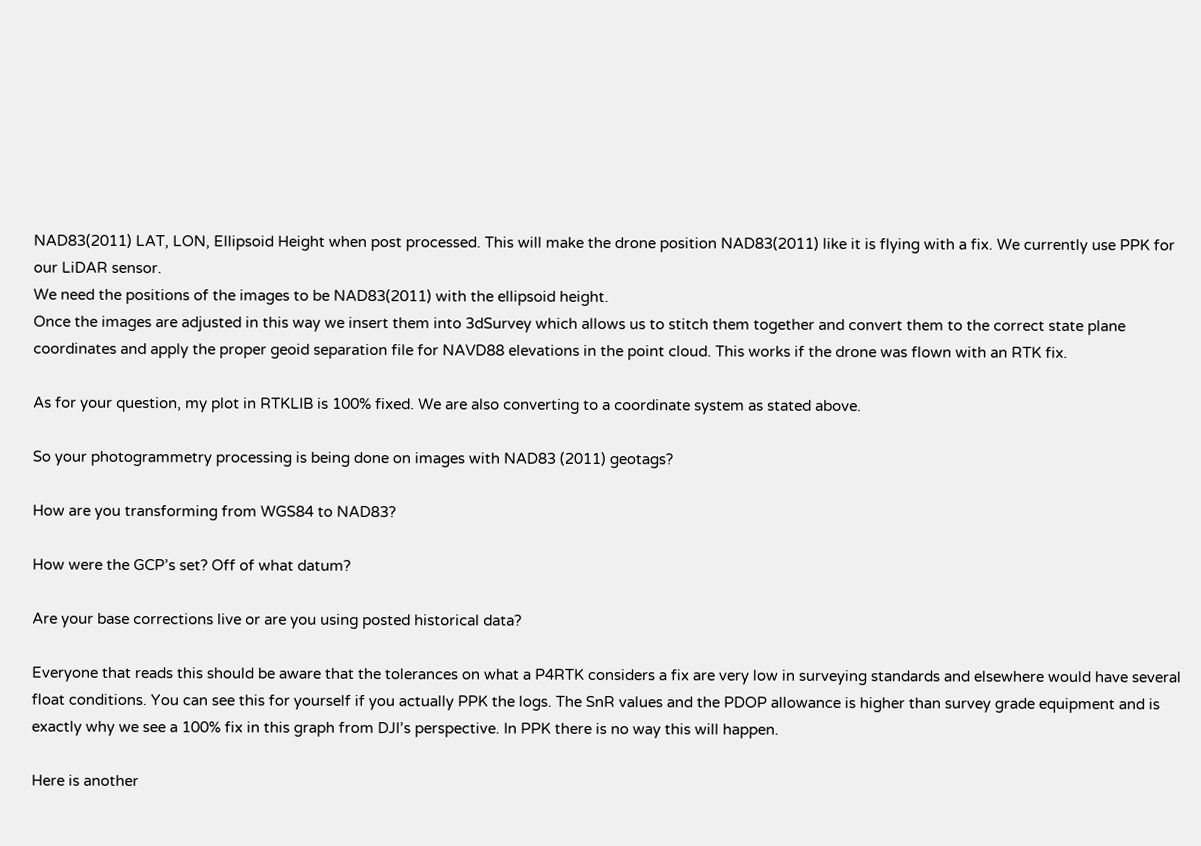NAD83(2011) LAT, LON, Ellipsoid Height when post processed. This will make the drone position NAD83(2011) like it is flying with a fix. We currently use PPK for our LiDAR sensor.
We need the positions of the images to be NAD83(2011) with the ellipsoid height.
Once the images are adjusted in this way we insert them into 3dSurvey which allows us to stitch them together and convert them to the correct state plane coordinates and apply the proper geoid separation file for NAVD88 elevations in the point cloud. This works if the drone was flown with an RTK fix.

As for your question, my plot in RTKLIB is 100% fixed. We are also converting to a coordinate system as stated above.

So your photogrammetry processing is being done on images with NAD83 (2011) geotags?

How are you transforming from WGS84 to NAD83?

How were the GCP’s set? Off of what datum?

Are your base corrections live or are you using posted historical data?

Everyone that reads this should be aware that the tolerances on what a P4RTK considers a fix are very low in surveying standards and elsewhere would have several float conditions. You can see this for yourself if you actually PPK the logs. The SnR values and the PDOP allowance is higher than survey grade equipment and is exactly why we see a 100% fix in this graph from DJI’s perspective. In PPK there is no way this will happen.

Here is another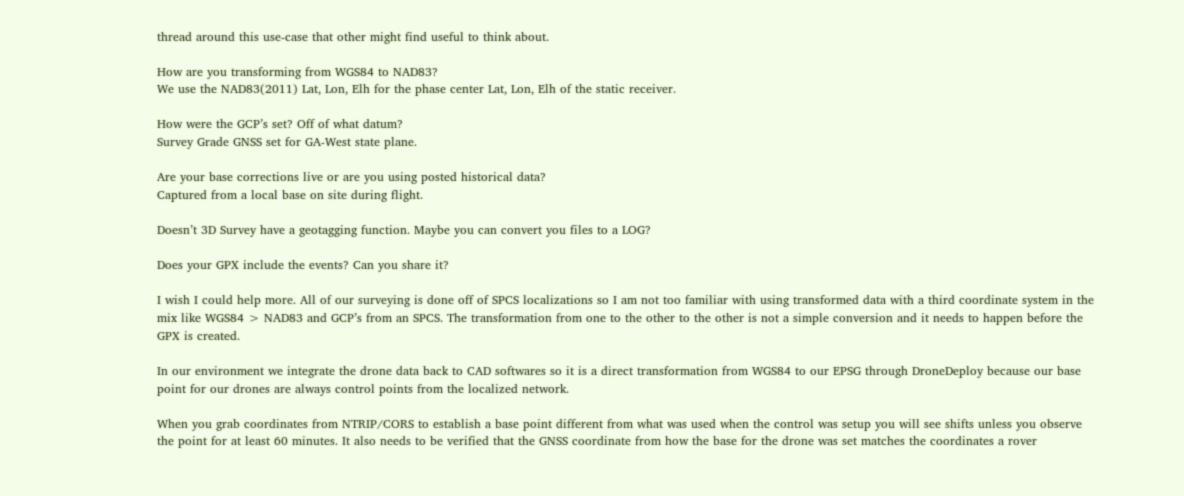thread around this use-case that other might find useful to think about.

How are you transforming from WGS84 to NAD83?
We use the NAD83(2011) Lat, Lon, Elh for the phase center Lat, Lon, Elh of the static receiver.

How were the GCP’s set? Off of what datum?
Survey Grade GNSS set for GA-West state plane.

Are your base corrections live or are you using posted historical data?
Captured from a local base on site during flight.

Doesn’t 3D Survey have a geotagging function. Maybe you can convert you files to a LOG?

Does your GPX include the events? Can you share it?

I wish I could help more. All of our surveying is done off of SPCS localizations so I am not too familiar with using transformed data with a third coordinate system in the mix like WGS84 > NAD83 and GCP’s from an SPCS. The transformation from one to the other to the other is not a simple conversion and it needs to happen before the GPX is created.

In our environment we integrate the drone data back to CAD softwares so it is a direct transformation from WGS84 to our EPSG through DroneDeploy because our base point for our drones are always control points from the localized network.

When you grab coordinates from NTRIP/CORS to establish a base point different from what was used when the control was setup you will see shifts unless you observe the point for at least 60 minutes. It also needs to be verified that the GNSS coordinate from how the base for the drone was set matches the coordinates a rover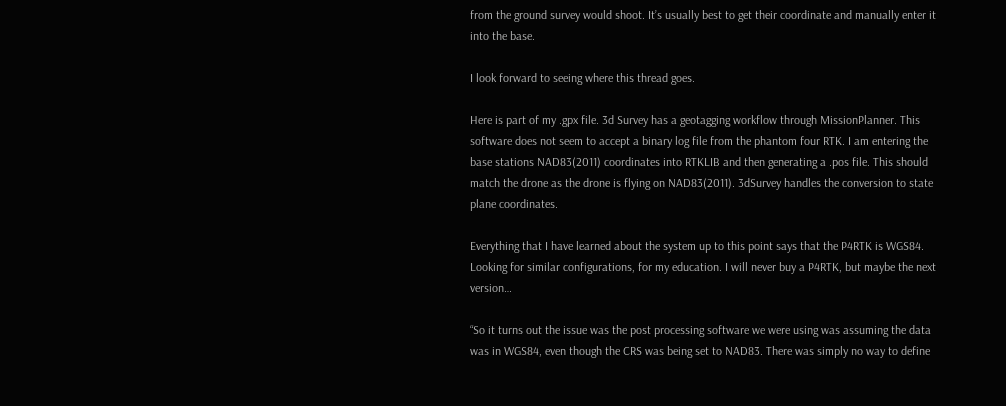from the ground survey would shoot. It’s usually best to get their coordinate and manually enter it into the base.

I look forward to seeing where this thread goes.

Here is part of my .gpx file. 3d Survey has a geotagging workflow through MissionPlanner. This software does not seem to accept a binary log file from the phantom four RTK. I am entering the base stations NAD83(2011) coordinates into RTKLIB and then generating a .pos file. This should match the drone as the drone is flying on NAD83(2011). 3dSurvey handles the conversion to state plane coordinates.

Everything that I have learned about the system up to this point says that the P4RTK is WGS84. Looking for similar configurations, for my education. I will never buy a P4RTK, but maybe the next version…

“So it turns out the issue was the post processing software we were using was assuming the data was in WGS84, even though the CRS was being set to NAD83. There was simply no way to define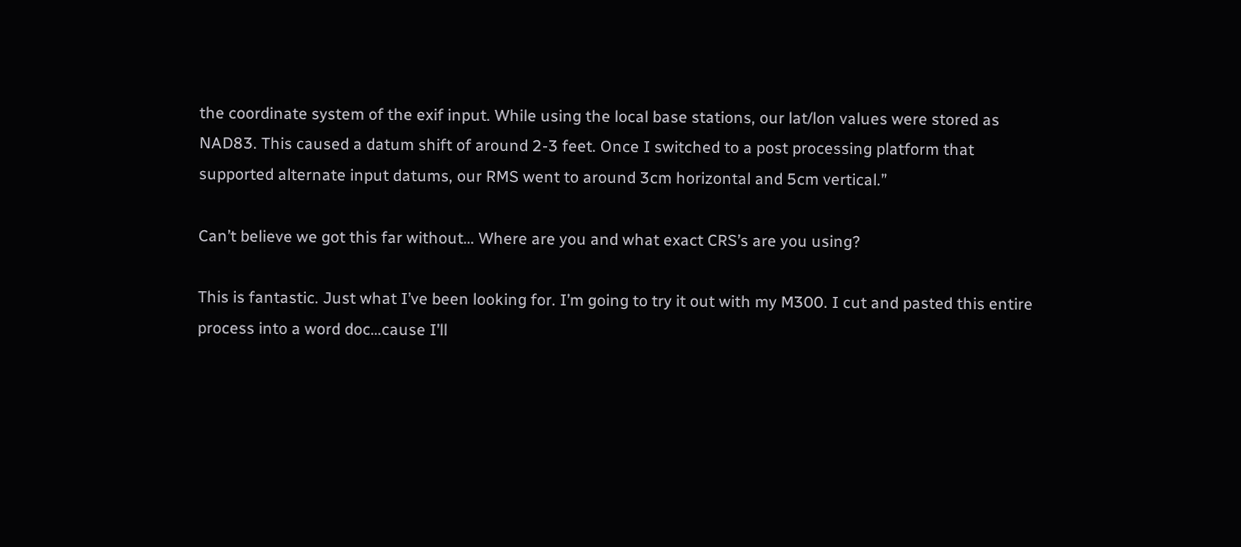the coordinate system of the exif input. While using the local base stations, our lat/lon values were stored as NAD83. This caused a datum shift of around 2-3 feet. Once I switched to a post processing platform that supported alternate input datums, our RMS went to around 3cm horizontal and 5cm vertical.”

Can’t believe we got this far without… Where are you and what exact CRS’s are you using?

This is fantastic. Just what I’ve been looking for. I’m going to try it out with my M300. I cut and pasted this entire process into a word doc…cause I’ll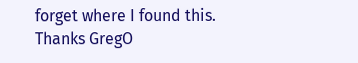forget where I found this.
Thanks GregO